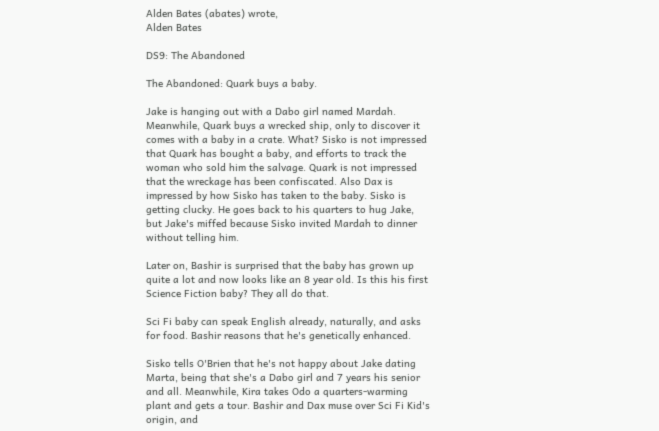Alden Bates (abates) wrote,
Alden Bates

DS9: The Abandoned

The Abandoned: Quark buys a baby.

Jake is hanging out with a Dabo girl named Mardah. Meanwhile, Quark buys a wrecked ship, only to discover it comes with a baby in a crate. What? Sisko is not impressed that Quark has bought a baby, and efforts to track the woman who sold him the salvage. Quark is not impressed that the wreckage has been confiscated. Also Dax is impressed by how Sisko has taken to the baby. Sisko is getting clucky. He goes back to his quarters to hug Jake, but Jake's miffed because Sisko invited Mardah to dinner without telling him.

Later on, Bashir is surprised that the baby has grown up quite a lot and now looks like an 8 year old. Is this his first Science Fiction baby? They all do that.

Sci Fi baby can speak English already, naturally, and asks for food. Bashir reasons that he's genetically enhanced.

Sisko tells O'Brien that he's not happy about Jake dating Marta, being that she's a Dabo girl and 7 years his senior and all. Meanwhile, Kira takes Odo a quarters-warming plant and gets a tour. Bashir and Dax muse over Sci Fi Kid's origin, and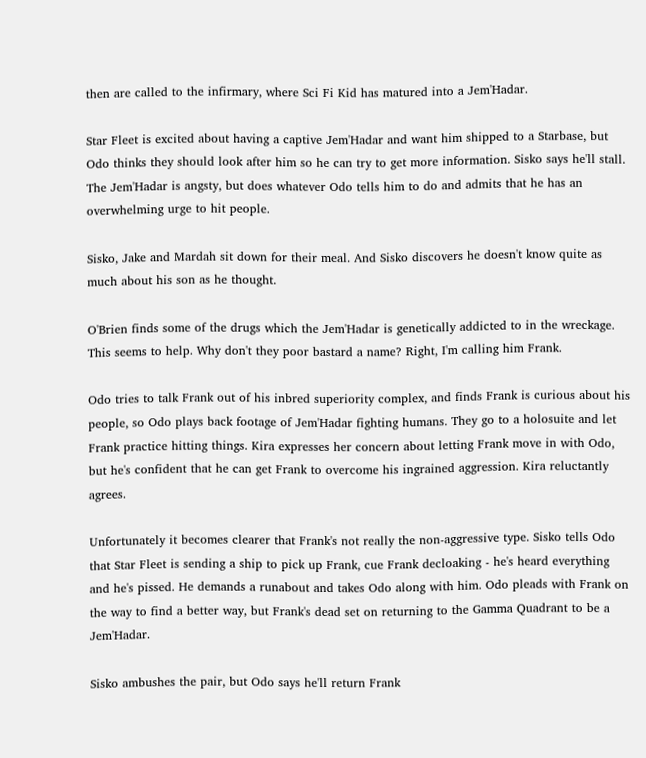then are called to the infirmary, where Sci Fi Kid has matured into a Jem'Hadar.

Star Fleet is excited about having a captive Jem'Hadar and want him shipped to a Starbase, but Odo thinks they should look after him so he can try to get more information. Sisko says he'll stall. The Jem'Hadar is angsty, but does whatever Odo tells him to do and admits that he has an overwhelming urge to hit people.

Sisko, Jake and Mardah sit down for their meal. And Sisko discovers he doesn't know quite as much about his son as he thought.

O'Brien finds some of the drugs which the Jem'Hadar is genetically addicted to in the wreckage. This seems to help. Why don't they poor bastard a name? Right, I'm calling him Frank.

Odo tries to talk Frank out of his inbred superiority complex, and finds Frank is curious about his people, so Odo plays back footage of Jem'Hadar fighting humans. They go to a holosuite and let Frank practice hitting things. Kira expresses her concern about letting Frank move in with Odo, but he's confident that he can get Frank to overcome his ingrained aggression. Kira reluctantly agrees.

Unfortunately it becomes clearer that Frank's not really the non-aggressive type. Sisko tells Odo that Star Fleet is sending a ship to pick up Frank, cue Frank decloaking - he's heard everything and he's pissed. He demands a runabout and takes Odo along with him. Odo pleads with Frank on the way to find a better way, but Frank's dead set on returning to the Gamma Quadrant to be a Jem'Hadar.

Sisko ambushes the pair, but Odo says he'll return Frank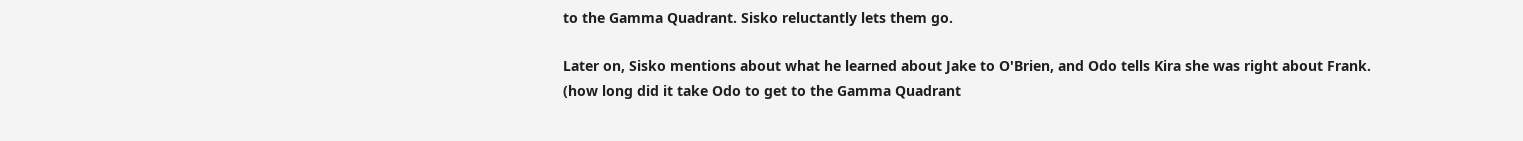to the Gamma Quadrant. Sisko reluctantly lets them go.

Later on, Sisko mentions about what he learned about Jake to O'Brien, and Odo tells Kira she was right about Frank. (how long did it take Odo to get to the Gamma Quadrant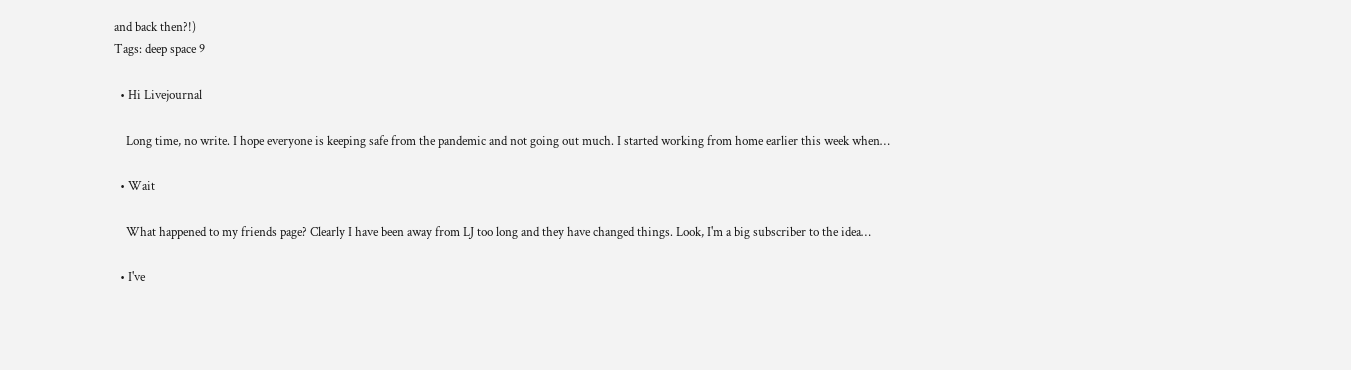and back then?!)
Tags: deep space 9

  • Hi Livejournal

    Long time, no write. I hope everyone is keeping safe from the pandemic and not going out much. I started working from home earlier this week when…

  • Wait

    What happened to my friends page? Clearly I have been away from LJ too long and they have changed things. Look, I'm a big subscriber to the idea…

  • I've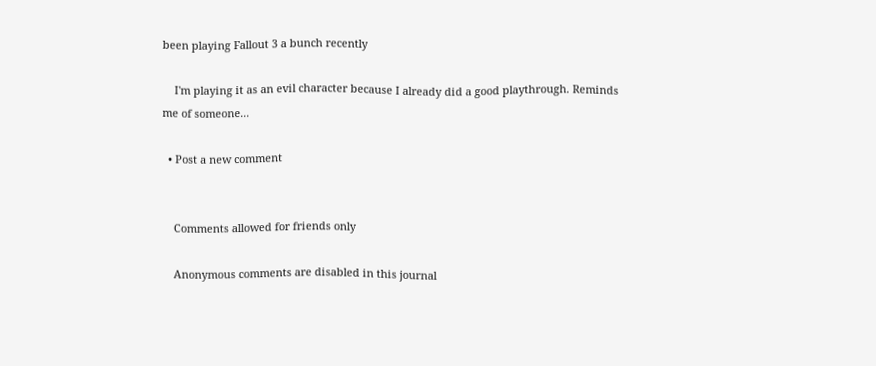been playing Fallout 3 a bunch recently

    I'm playing it as an evil character because I already did a good playthrough. Reminds me of someone...

  • Post a new comment


    Comments allowed for friends only

    Anonymous comments are disabled in this journal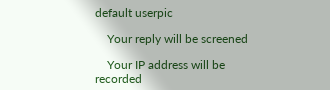default userpic

    Your reply will be screened

    Your IP address will be recorded